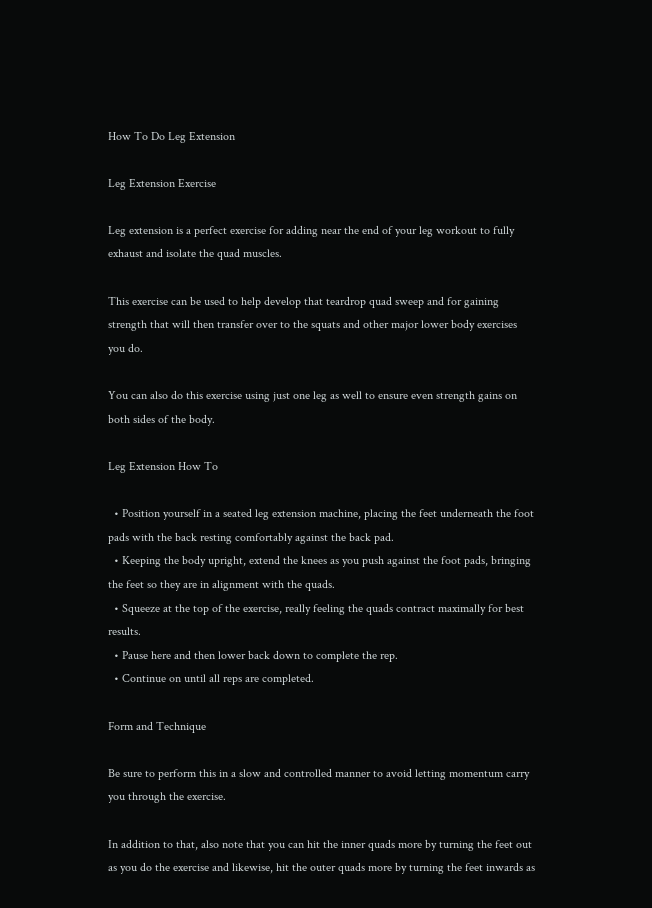How To Do Leg Extension

Leg Extension Exercise

Leg extension is a perfect exercise for adding near the end of your leg workout to fully exhaust and isolate the quad muscles.

This exercise can be used to help develop that teardrop quad sweep and for gaining strength that will then transfer over to the squats and other major lower body exercises you do.

You can also do this exercise using just one leg as well to ensure even strength gains on both sides of the body.

Leg Extension How To

  • Position yourself in a seated leg extension machine, placing the feet underneath the foot pads with the back resting comfortably against the back pad.
  • Keeping the body upright, extend the knees as you push against the foot pads, bringing the feet so they are in alignment with the quads.
  • Squeeze at the top of the exercise, really feeling the quads contract maximally for best results.
  • Pause here and then lower back down to complete the rep.
  • Continue on until all reps are completed.

Form and Technique

Be sure to perform this in a slow and controlled manner to avoid letting momentum carry you through the exercise.

In addition to that, also note that you can hit the inner quads more by turning the feet out as you do the exercise and likewise, hit the outer quads more by turning the feet inwards as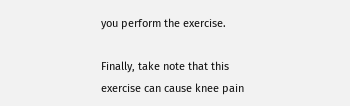you perform the exercise.

Finally, take note that this exercise can cause knee pain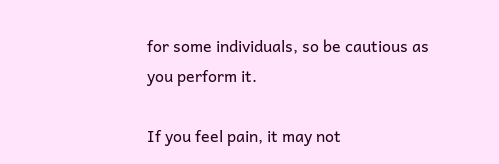for some individuals, so be cautious as you perform it.

If you feel pain, it may not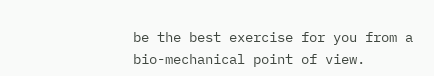be the best exercise for you from a bio-mechanical point of view.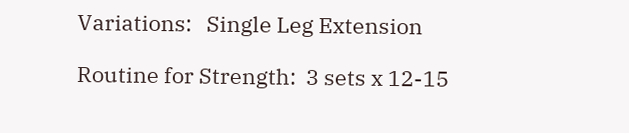Variations:   Single Leg Extension

Routine for Strength:  3 sets x 12-15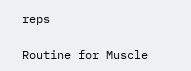reps

Routine for Muscle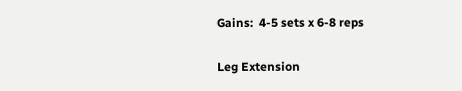Gains:  4-5 sets x 6-8 reps

Leg Extension